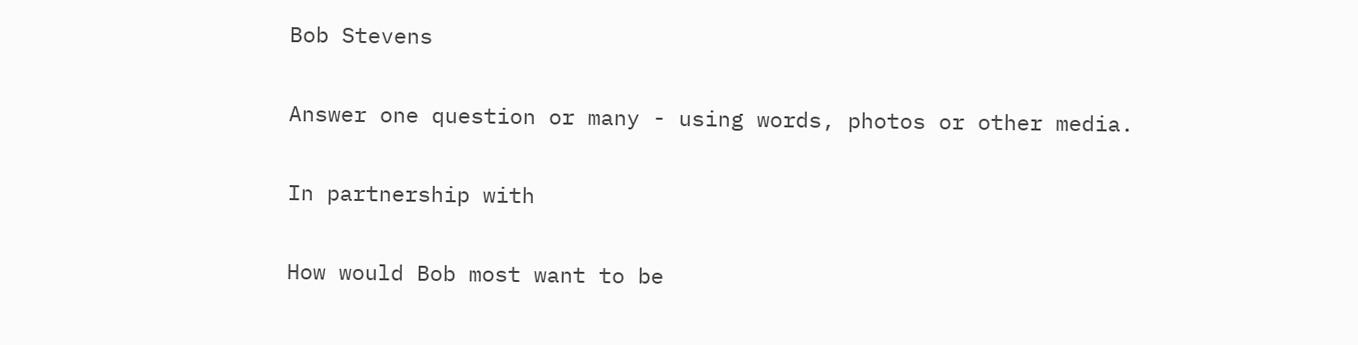Bob Stevens

Answer one question or many - using words, photos or other media.

In partnership with

How would Bob most want to be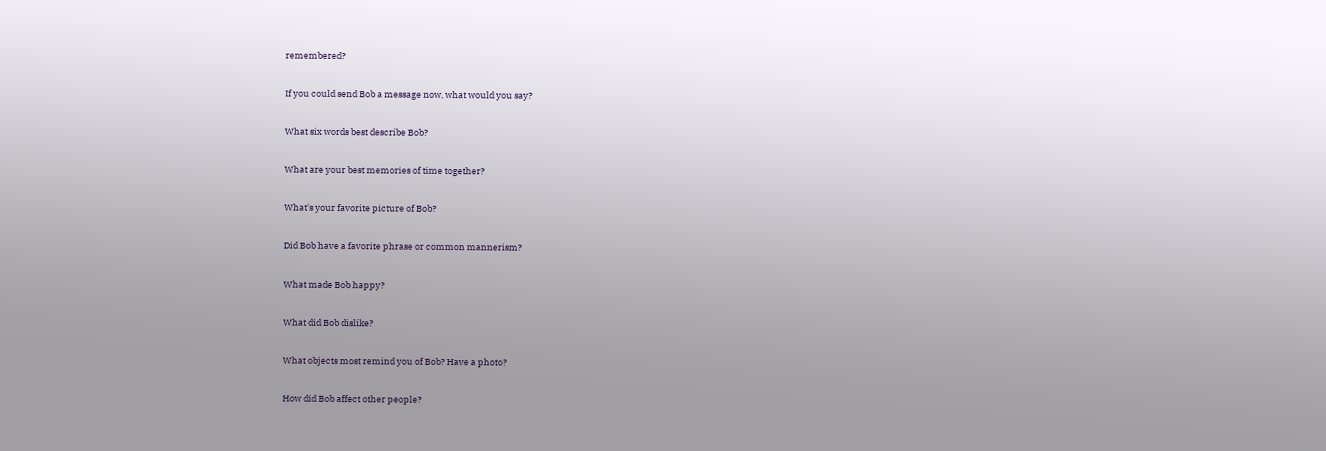remembered?

If you could send Bob a message now, what would you say?

What six words best describe Bob?

What are your best memories of time together?

What's your favorite picture of Bob?

Did Bob have a favorite phrase or common mannerism?

What made Bob happy?

What did Bob dislike?

What objects most remind you of Bob? Have a photo?

How did Bob affect other people?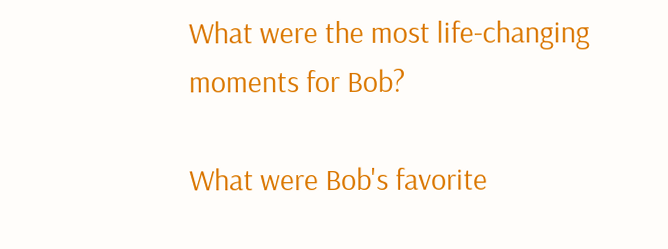What were the most life-changing moments for Bob?

What were Bob's favorite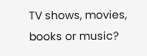TV shows, movies, books or music?